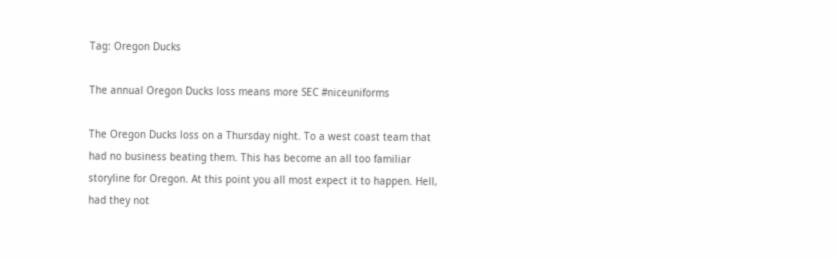Tag: Oregon Ducks

The annual Oregon Ducks loss means more SEC #niceuniforms

The Oregon Ducks loss on a Thursday night. To a west coast team that had no business beating them. This has become an all too familiar storyline for Oregon. At this point you all most expect it to happen. Hell, had they not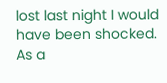lost last night I would have been shocked. As a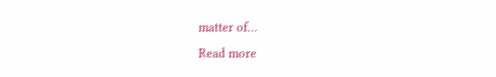matter of…
Read more